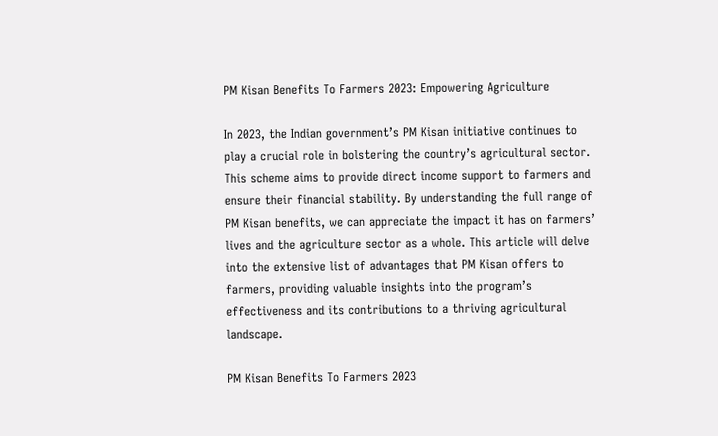PM Kisan Benefits To Farmers 2023: Empowering Agriculture

In 2023, the Indian government’s PM Kisan initiative continues to play a crucial role in bolstering the country’s agricultural sector. This scheme aims to provide direct income support to farmers and ensure their financial stability. By understanding the full range of PM Kisan benefits, we can appreciate the impact it has on farmers’ lives and the agriculture sector as a whole. This article will delve into the extensive list of advantages that PM Kisan offers to farmers, providing valuable insights into the program’s effectiveness and its contributions to a thriving agricultural landscape.

PM Kisan Benefits To Farmers 2023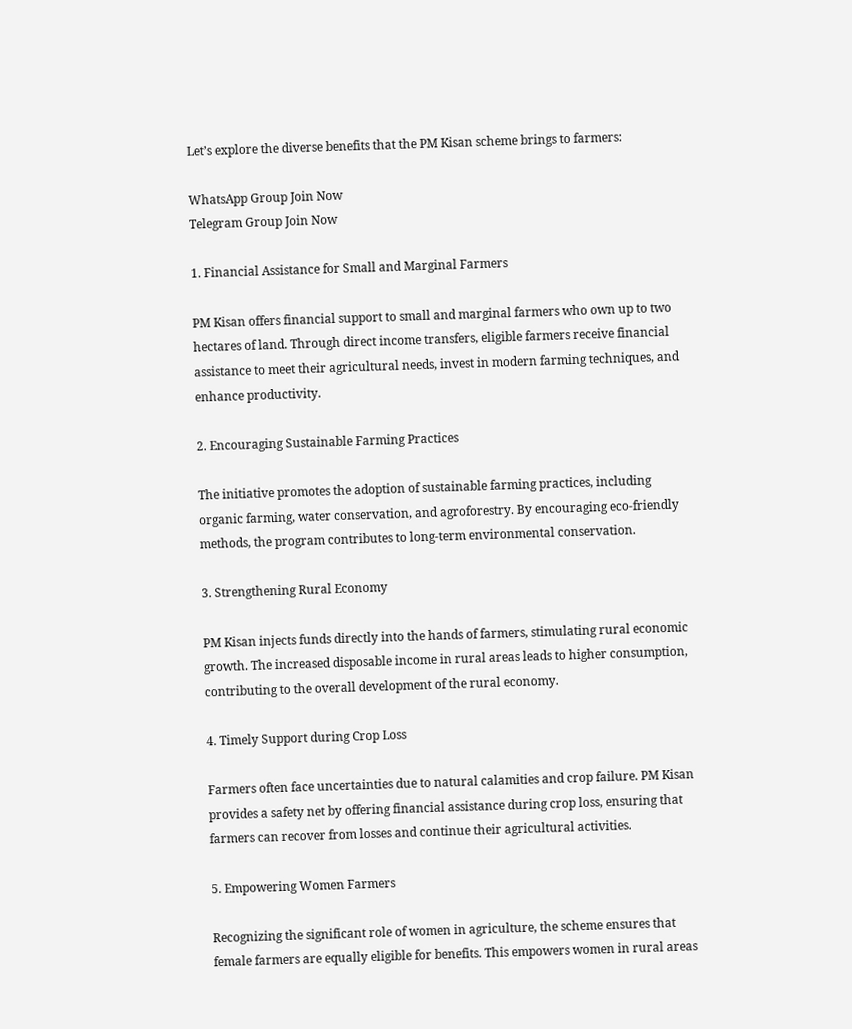Let’s explore the diverse benefits that the PM Kisan scheme brings to farmers:

WhatsApp Group Join Now
Telegram Group Join Now

1. Financial Assistance for Small and Marginal Farmers

PM Kisan offers financial support to small and marginal farmers who own up to two hectares of land. Through direct income transfers, eligible farmers receive financial assistance to meet their agricultural needs, invest in modern farming techniques, and enhance productivity.

2. Encouraging Sustainable Farming Practices

The initiative promotes the adoption of sustainable farming practices, including organic farming, water conservation, and agroforestry. By encouraging eco-friendly methods, the program contributes to long-term environmental conservation.

3. Strengthening Rural Economy

PM Kisan injects funds directly into the hands of farmers, stimulating rural economic growth. The increased disposable income in rural areas leads to higher consumption, contributing to the overall development of the rural economy.

4. Timely Support during Crop Loss

Farmers often face uncertainties due to natural calamities and crop failure. PM Kisan provides a safety net by offering financial assistance during crop loss, ensuring that farmers can recover from losses and continue their agricultural activities.

5. Empowering Women Farmers

Recognizing the significant role of women in agriculture, the scheme ensures that female farmers are equally eligible for benefits. This empowers women in rural areas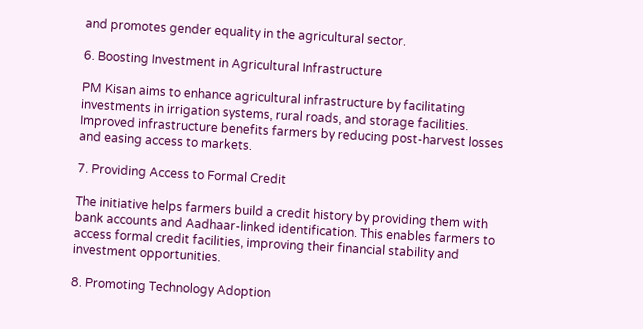and promotes gender equality in the agricultural sector.

6. Boosting Investment in Agricultural Infrastructure

PM Kisan aims to enhance agricultural infrastructure by facilitating investments in irrigation systems, rural roads, and storage facilities. Improved infrastructure benefits farmers by reducing post-harvest losses and easing access to markets.

7. Providing Access to Formal Credit

The initiative helps farmers build a credit history by providing them with bank accounts and Aadhaar-linked identification. This enables farmers to access formal credit facilities, improving their financial stability and investment opportunities.

8. Promoting Technology Adoption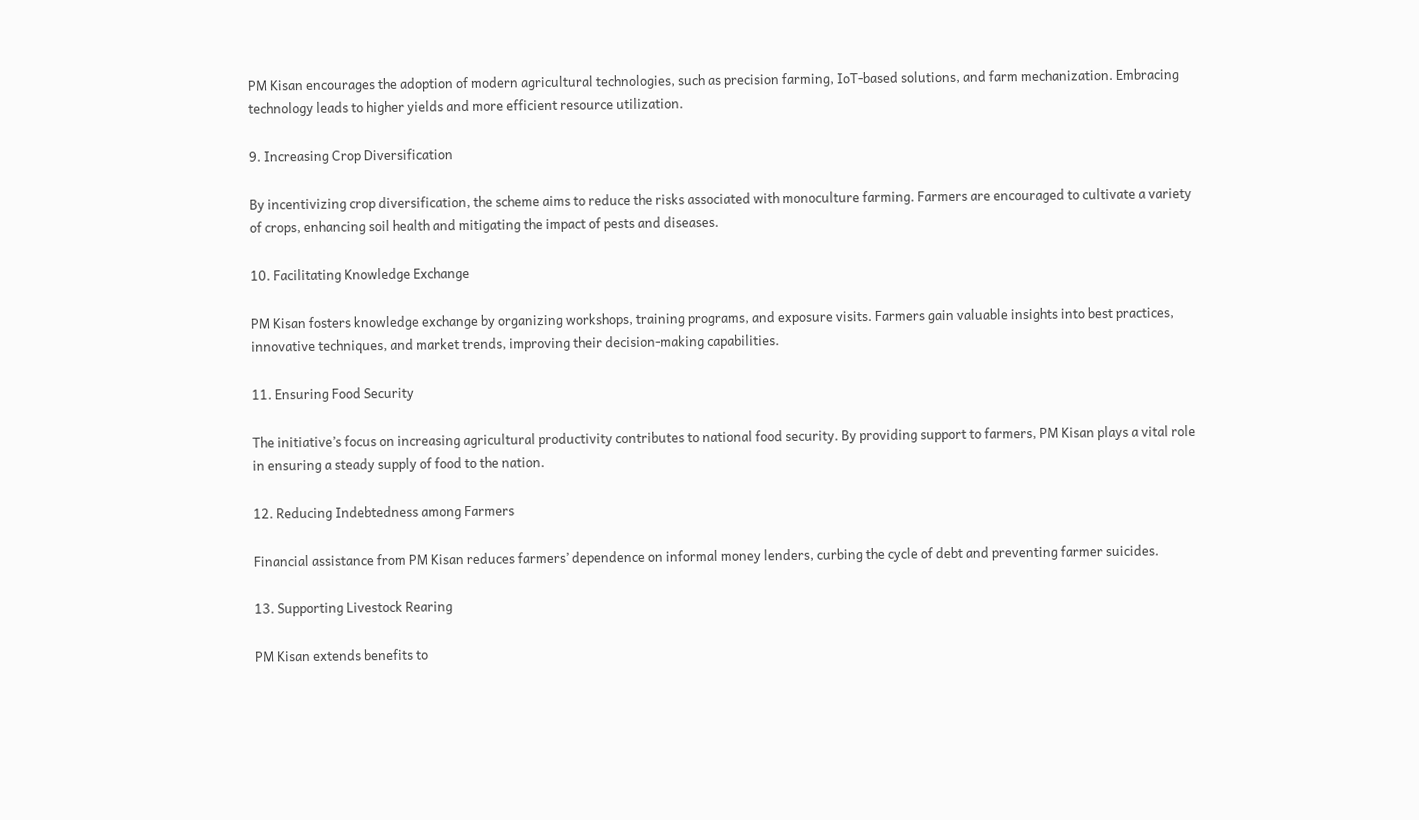PM Kisan encourages the adoption of modern agricultural technologies, such as precision farming, IoT-based solutions, and farm mechanization. Embracing technology leads to higher yields and more efficient resource utilization.

9. Increasing Crop Diversification

By incentivizing crop diversification, the scheme aims to reduce the risks associated with monoculture farming. Farmers are encouraged to cultivate a variety of crops, enhancing soil health and mitigating the impact of pests and diseases.

10. Facilitating Knowledge Exchange

PM Kisan fosters knowledge exchange by organizing workshops, training programs, and exposure visits. Farmers gain valuable insights into best practices, innovative techniques, and market trends, improving their decision-making capabilities.

11. Ensuring Food Security

The initiative’s focus on increasing agricultural productivity contributes to national food security. By providing support to farmers, PM Kisan plays a vital role in ensuring a steady supply of food to the nation.

12. Reducing Indebtedness among Farmers

Financial assistance from PM Kisan reduces farmers’ dependence on informal money lenders, curbing the cycle of debt and preventing farmer suicides.

13. Supporting Livestock Rearing

PM Kisan extends benefits to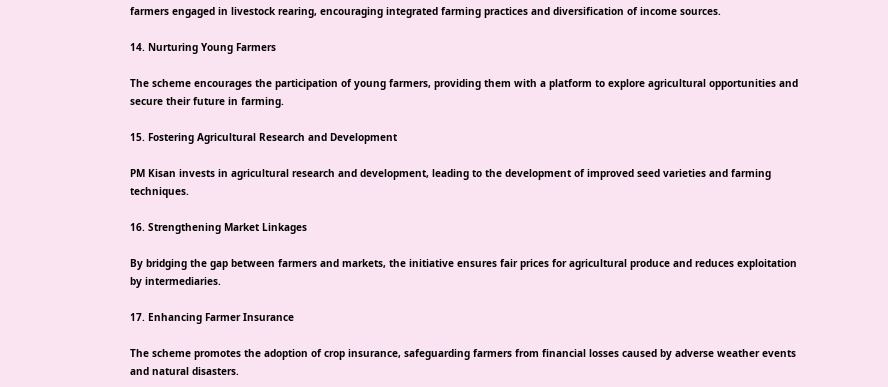farmers engaged in livestock rearing, encouraging integrated farming practices and diversification of income sources.

14. Nurturing Young Farmers

The scheme encourages the participation of young farmers, providing them with a platform to explore agricultural opportunities and secure their future in farming.

15. Fostering Agricultural Research and Development

PM Kisan invests in agricultural research and development, leading to the development of improved seed varieties and farming techniques.

16. Strengthening Market Linkages

By bridging the gap between farmers and markets, the initiative ensures fair prices for agricultural produce and reduces exploitation by intermediaries.

17. Enhancing Farmer Insurance

The scheme promotes the adoption of crop insurance, safeguarding farmers from financial losses caused by adverse weather events and natural disasters.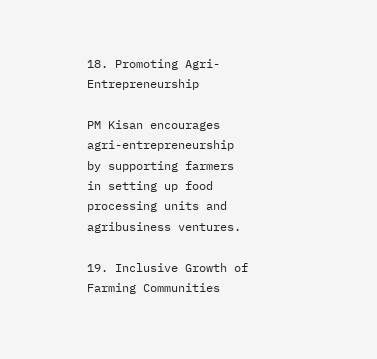18. Promoting Agri-Entrepreneurship

PM Kisan encourages agri-entrepreneurship by supporting farmers in setting up food processing units and agribusiness ventures.

19. Inclusive Growth of Farming Communities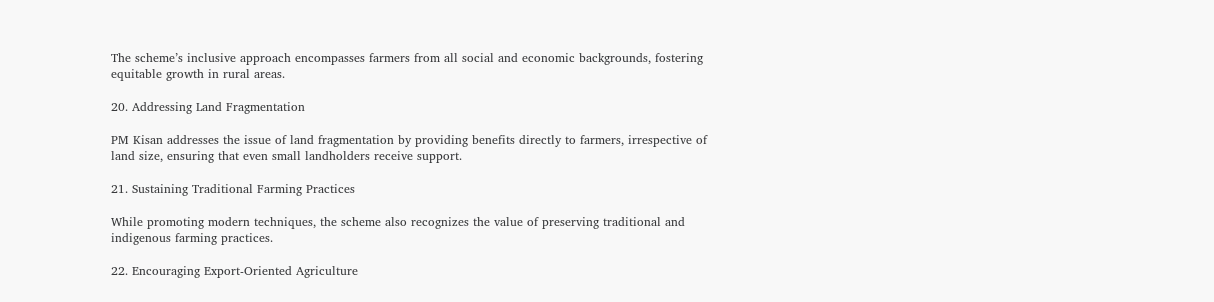The scheme’s inclusive approach encompasses farmers from all social and economic backgrounds, fostering equitable growth in rural areas.

20. Addressing Land Fragmentation

PM Kisan addresses the issue of land fragmentation by providing benefits directly to farmers, irrespective of land size, ensuring that even small landholders receive support.

21. Sustaining Traditional Farming Practices

While promoting modern techniques, the scheme also recognizes the value of preserving traditional and indigenous farming practices.

22. Encouraging Export-Oriented Agriculture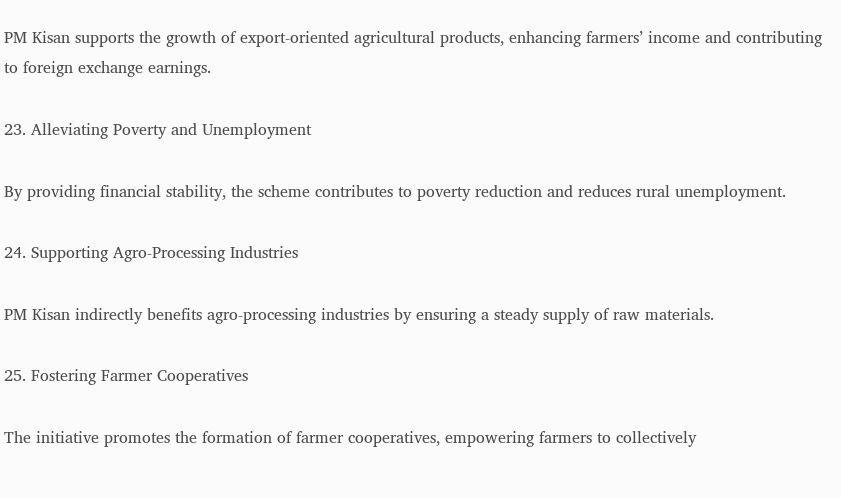PM Kisan supports the growth of export-oriented agricultural products, enhancing farmers’ income and contributing to foreign exchange earnings.

23. Alleviating Poverty and Unemployment

By providing financial stability, the scheme contributes to poverty reduction and reduces rural unemployment.

24. Supporting Agro-Processing Industries

PM Kisan indirectly benefits agro-processing industries by ensuring a steady supply of raw materials.

25. Fostering Farmer Cooperatives

The initiative promotes the formation of farmer cooperatives, empowering farmers to collectively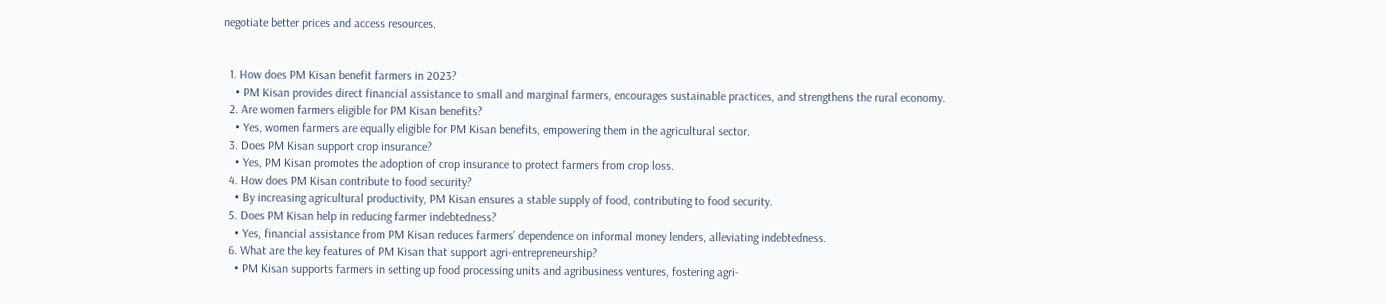negotiate better prices and access resources.


  1. How does PM Kisan benefit farmers in 2023?
    • PM Kisan provides direct financial assistance to small and marginal farmers, encourages sustainable practices, and strengthens the rural economy.
  2. Are women farmers eligible for PM Kisan benefits?
    • Yes, women farmers are equally eligible for PM Kisan benefits, empowering them in the agricultural sector.
  3. Does PM Kisan support crop insurance?
    • Yes, PM Kisan promotes the adoption of crop insurance to protect farmers from crop loss.
  4. How does PM Kisan contribute to food security?
    • By increasing agricultural productivity, PM Kisan ensures a stable supply of food, contributing to food security.
  5. Does PM Kisan help in reducing farmer indebtedness?
    • Yes, financial assistance from PM Kisan reduces farmers’ dependence on informal money lenders, alleviating indebtedness.
  6. What are the key features of PM Kisan that support agri-entrepreneurship?
    • PM Kisan supports farmers in setting up food processing units and agribusiness ventures, fostering agri-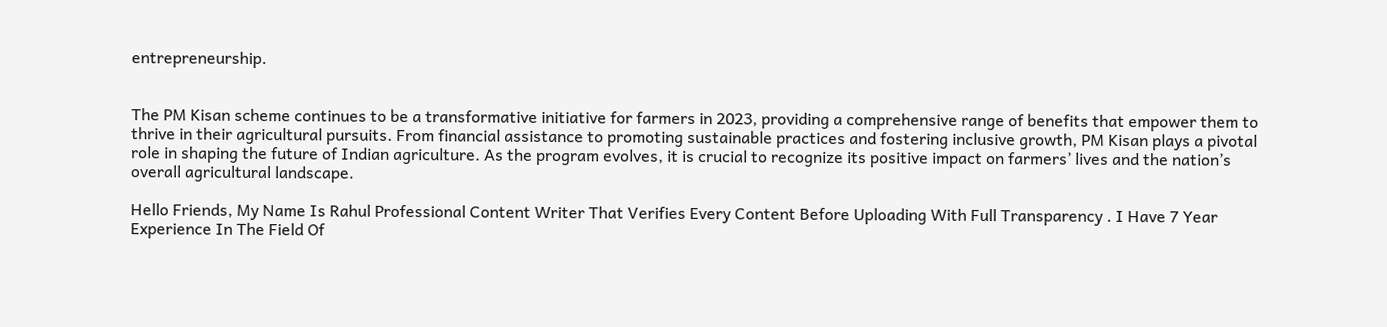entrepreneurship.


The PM Kisan scheme continues to be a transformative initiative for farmers in 2023, providing a comprehensive range of benefits that empower them to thrive in their agricultural pursuits. From financial assistance to promoting sustainable practices and fostering inclusive growth, PM Kisan plays a pivotal role in shaping the future of Indian agriculture. As the program evolves, it is crucial to recognize its positive impact on farmers’ lives and the nation’s overall agricultural landscape.

Hello Friends, My Name Is Rahul Professional Content Writer That Verifies Every Content Before Uploading With Full Transparency . I Have 7 Year Experience In The Field Of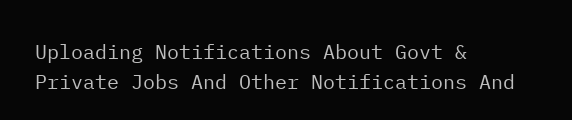Uploading Notifications About Govt & Private Jobs And Other Notifications And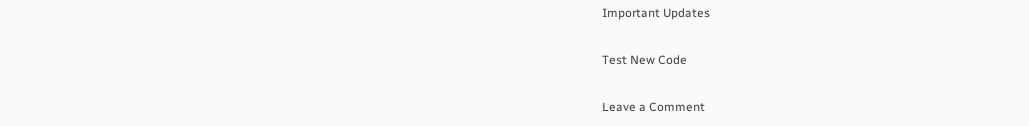Important Updates

Test New Code

Leave a Comment